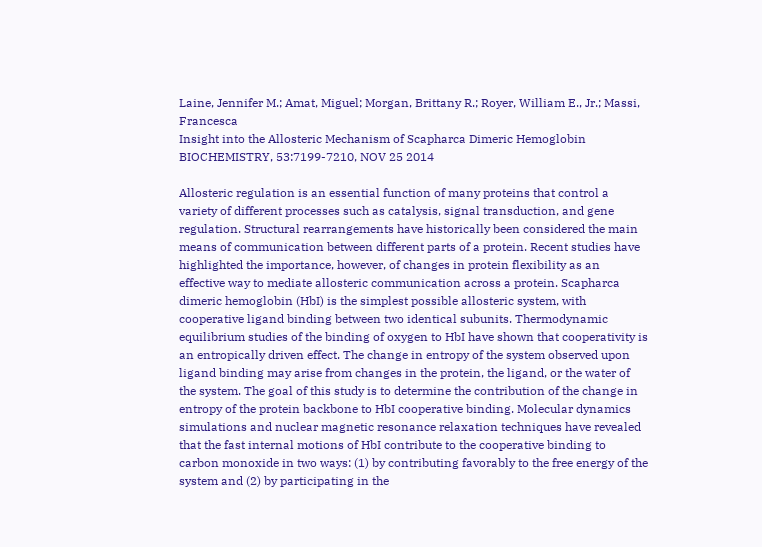Laine, Jennifer M.; Amat, Miguel; Morgan, Brittany R.; Royer, William E., Jr.; Massi, Francesca
Insight into the Allosteric Mechanism of Scapharca Dimeric Hemoglobin
BIOCHEMISTRY, 53:7199-7210, NOV 25 2014

Allosteric regulation is an essential function of many proteins that control a variety of different processes such as catalysis, signal transduction, and gene regulation. Structural rearrangements have historically been considered the main means of communication between different parts of a protein. Recent studies have highlighted the importance, however, of changes in protein flexibility as an effective way to mediate allosteric communication across a protein. Scapharca dimeric hemoglobin (HbI) is the simplest possible allosteric system, with cooperative ligand binding between two identical subunits. Thermodynamic equilibrium studies of the binding of oxygen to HbI have shown that cooperativity is an entropically driven effect. The change in entropy of the system observed upon ligand binding may arise from changes in the protein, the ligand, or the water of the system. The goal of this study is to determine the contribution of the change in entropy of the protein backbone to HbI cooperative binding. Molecular dynamics simulations and nuclear magnetic resonance relaxation techniques have revealed that the fast internal motions of HbI contribute to the cooperative binding to carbon monoxide in two ways: (1) by contributing favorably to the free energy of the system and (2) by participating in the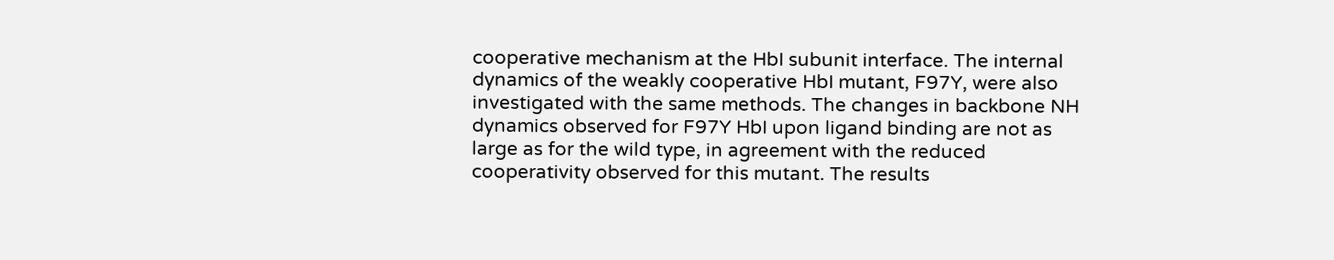cooperative mechanism at the HbI subunit interface. The internal dynamics of the weakly cooperative HbI mutant, F97Y, were also investigated with the same methods. The changes in backbone NH dynamics observed for F97Y HbI upon ligand binding are not as large as for the wild type, in agreement with the reduced cooperativity observed for this mutant. The results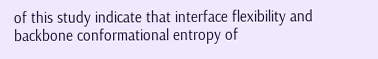of this study indicate that interface flexibility and backbone conformational entropy of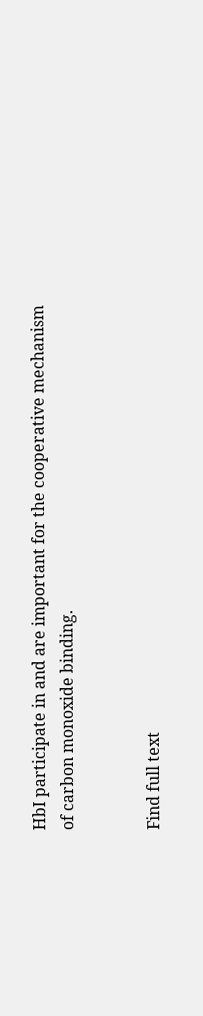HbI participate in and are important for the cooperative mechanism of carbon monoxide binding.


Find full text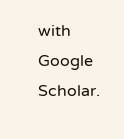with Google Scholar.